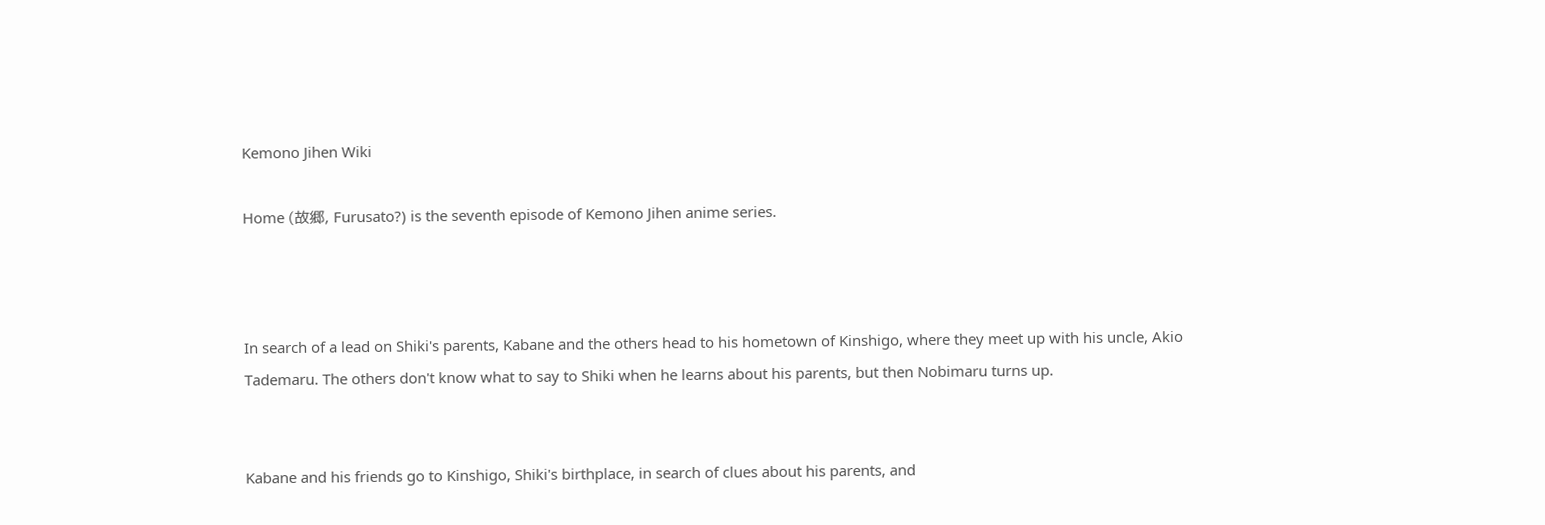Kemono Jihen Wiki

Home (故郷, Furusato?) is the seventh episode of Kemono Jihen anime series.



In search of a lead on Shiki's parents, Kabane and the others head to his hometown of Kinshigo, where they meet up with his uncle, Akio Tademaru. The others don't know what to say to Shiki when he learns about his parents, but then Nobimaru turns up.


Kabane and his friends go to Kinshigo, Shiki's birthplace, in search of clues about his parents, and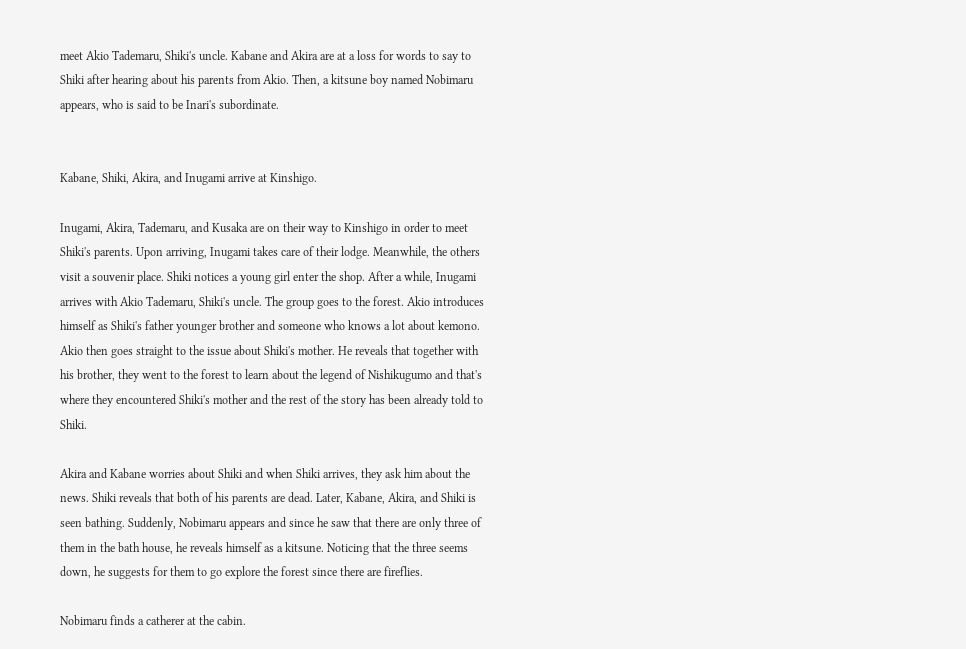meet Akio Tademaru, Shiki's uncle. Kabane and Akira are at a loss for words to say to Shiki after hearing about his parents from Akio. Then, a kitsune boy named Nobimaru appears, who is said to be Inari's subordinate.


Kabane, Shiki, Akira, and Inugami arrive at Kinshigo.

Inugami, Akira, Tademaru, and Kusaka are on their way to Kinshigo in order to meet Shiki's parents. Upon arriving, Inugami takes care of their lodge. Meanwhile, the others visit a souvenir place. Shiki notices a young girl enter the shop. After a while, Inugami arrives with Akio Tademaru, Shiki's uncle. The group goes to the forest. Akio introduces himself as Shiki's father younger brother and someone who knows a lot about kemono. Akio then goes straight to the issue about Shiki's mother. He reveals that together with his brother, they went to the forest to learn about the legend of Nishikugumo and that's where they encountered Shiki's mother and the rest of the story has been already told to Shiki.

Akira and Kabane worries about Shiki and when Shiki arrives, they ask him about the news. Shiki reveals that both of his parents are dead. Later, Kabane, Akira, and Shiki is seen bathing. Suddenly, Nobimaru appears and since he saw that there are only three of them in the bath house, he reveals himself as a kitsune. Noticing that the three seems down, he suggests for them to go explore the forest since there are fireflies.

Nobimaru finds a catherer at the cabin.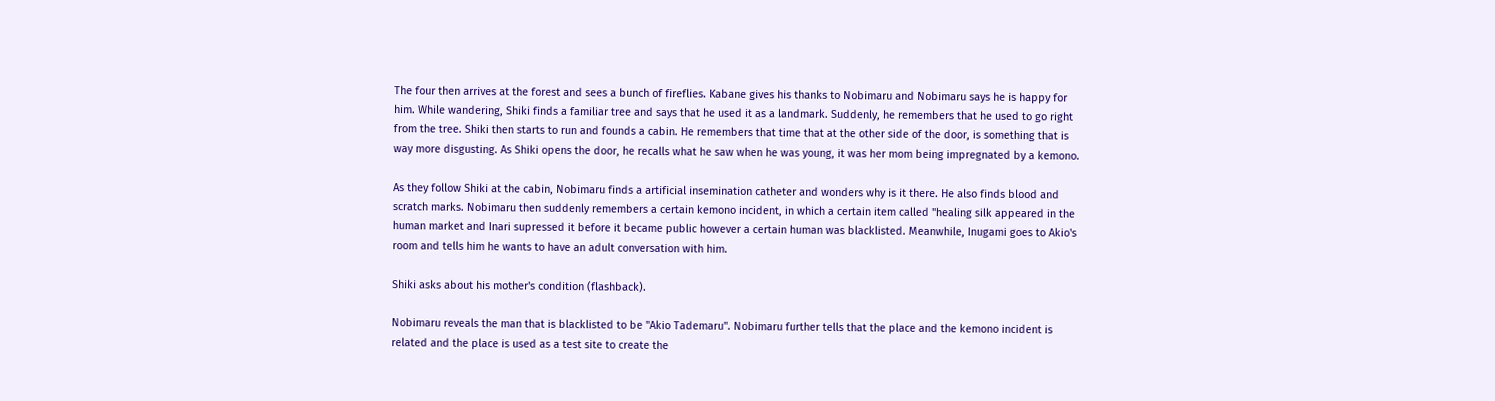The four then arrives at the forest and sees a bunch of fireflies. Kabane gives his thanks to Nobimaru and Nobimaru says he is happy for him. While wandering, Shiki finds a familiar tree and says that he used it as a landmark. Suddenly, he remembers that he used to go right from the tree. Shiki then starts to run and founds a cabin. He remembers that time that at the other side of the door, is something that is way more disgusting. As Shiki opens the door, he recalls what he saw when he was young, it was her mom being impregnated by a kemono.

As they follow Shiki at the cabin, Nobimaru finds a artificial insemination catheter and wonders why is it there. He also finds blood and scratch marks. Nobimaru then suddenly remembers a certain kemono incident, in which a certain item called "healing silk appeared in the human market and Inari supressed it before it became public however a certain human was blacklisted. Meanwhile, Inugami goes to Akio's room and tells him he wants to have an adult conversation with him.

Shiki asks about his mother's condition (flashback).

Nobimaru reveals the man that is blacklisted to be "Akio Tademaru". Nobimaru further tells that the place and the kemono incident is related and the place is used as a test site to create the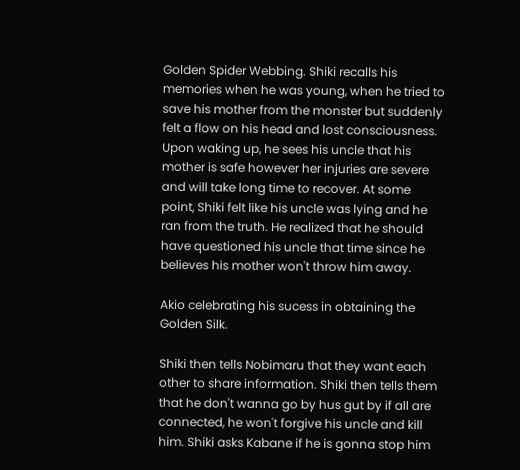Golden Spider Webbing. Shiki recalls his memories when he was young, when he tried to save his mother from the monster but suddenly felt a flow on his head and lost consciousness. Upon waking up, he sees his uncle that his mother is safe however her injuries are severe and will take long time to recover. At some point, Shiki felt like his uncle was lying and he ran from the truth. He realized that he should have questioned his uncle that time since he believes his mother won't throw him away.

Akio celebrating his sucess in obtaining the Golden Silk.

Shiki then tells Nobimaru that they want each other to share information. Shiki then tells them that he don't wanna go by hus gut by if all are connected, he won't forgive his uncle and kill him. Shiki asks Kabane if he is gonna stop him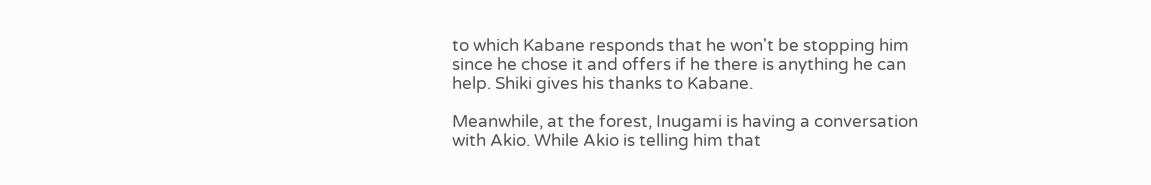to which Kabane responds that he won't be stopping him since he chose it and offers if he there is anything he can help. Shiki gives his thanks to Kabane.

Meanwhile, at the forest, Inugami is having a conversation with Akio. While Akio is telling him that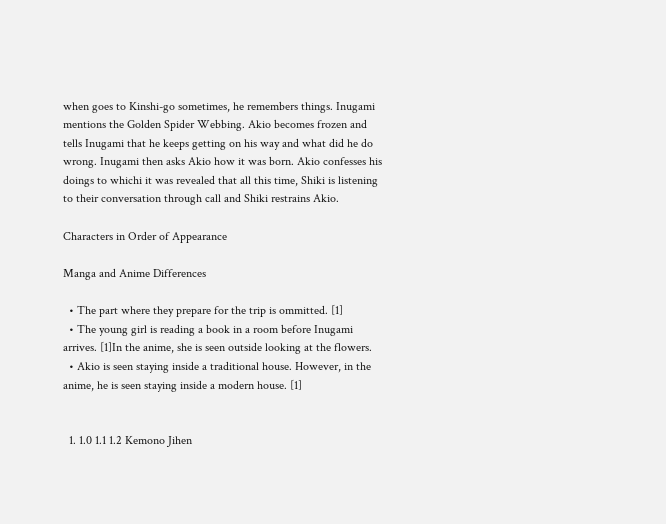when goes to Kinshi-go sometimes, he remembers things. Inugami mentions the Golden Spider Webbing. Akio becomes frozen and tells Inugami that he keeps getting on his way and what did he do wrong. Inugami then asks Akio how it was born. Akio confesses his doings to whichi it was revealed that all this time, Shiki is listening to their conversation through call and Shiki restrains Akio.

Characters in Order of Appearance

Manga and Anime Differences

  • The part where they prepare for the trip is ommitted. [1]
  • The young girl is reading a book in a room before Inugami arrives. [1]In the anime, she is seen outside looking at the flowers.
  • Akio is seen staying inside a traditional house. However, in the anime, he is seen staying inside a modern house. [1]


  1. 1.0 1.1 1.2 Kemono Jihen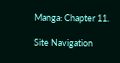Manga: Chapter 11.

Site Navigation